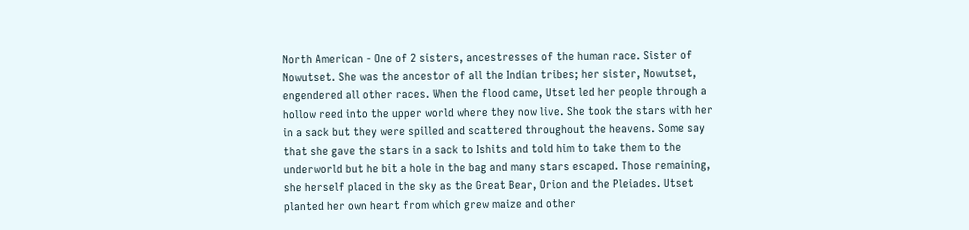North American - One of 2 sisters, ancestresses of the human race. Sister of Nowutset. She was the ancestor of all the Indian tribes; her sister, Nowutset, engendered all other races. When the flood came, Utset led her people through a hollow reed into the upper world where they now live. She took the stars with her in a sack but they were spilled and scattered throughout the heavens. Some say that she gave the stars in a sack to Ishits and told him to take them to the underworld but he bit a hole in the bag and many stars escaped. Those remaining, she herself placed in the sky as the Great Bear, Orion and the Pleiades. Utset planted her own heart from which grew maize and other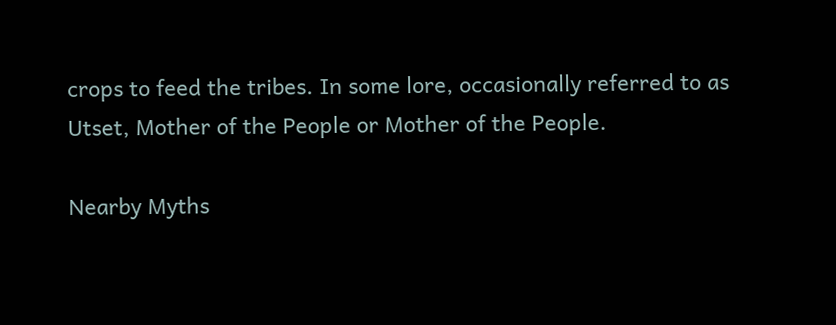crops to feed the tribes. In some lore, occasionally referred to as Utset, Mother of the People or Mother of the People.

Nearby Myths